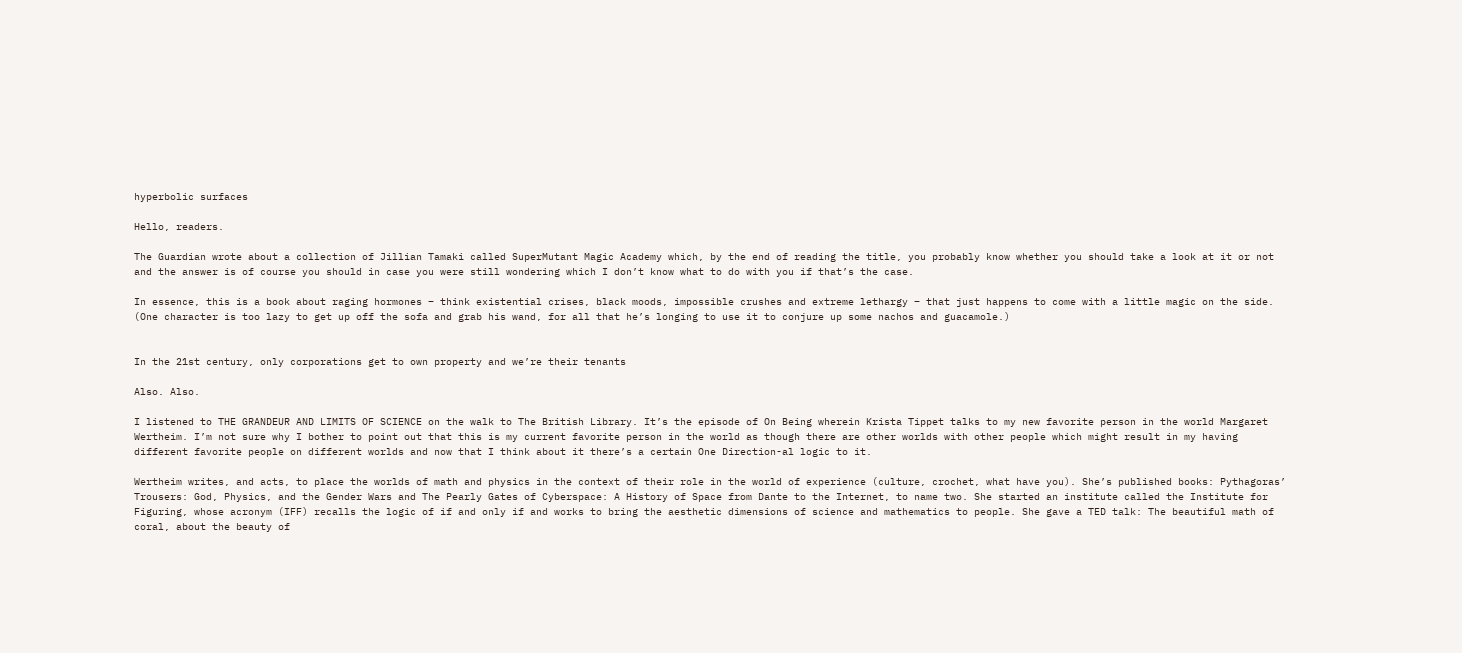hyperbolic surfaces

Hello, readers.

The Guardian wrote about a collection of Jillian Tamaki called SuperMutant Magic Academy which, by the end of reading the title, you probably know whether you should take a look at it or not and the answer is of course you should in case you were still wondering which I don’t know what to do with you if that’s the case.

In essence, this is a book about raging hormones – think existential crises, black moods, impossible crushes and extreme lethargy – that just happens to come with a little magic on the side. (One character is too lazy to get up off the sofa and grab his wand, for all that he’s longing to use it to conjure up some nachos and guacamole.)


In the 21st century, only corporations get to own property and we’re their tenants

Also. Also.

I listened to THE GRANDEUR AND LIMITS OF SCIENCE on the walk to The British Library. It’s the episode of On Being wherein Krista Tippet talks to my new favorite person in the world Margaret Wertheim. I’m not sure why I bother to point out that this is my current favorite person in the world as though there are other worlds with other people which might result in my having different favorite people on different worlds and now that I think about it there’s a certain One Direction-al logic to it.

Wertheim writes, and acts, to place the worlds of math and physics in the context of their role in the world of experience (culture, crochet, what have you). She’s published books: Pythagoras’ Trousers: God, Physics, and the Gender Wars and The Pearly Gates of Cyberspace: A History of Space from Dante to the Internet, to name two. She started an institute called the Institute for Figuring, whose acronym (IFF) recalls the logic of if and only if and works to bring the aesthetic dimensions of science and mathematics to people. She gave a TED talk: The beautiful math of coral, about the beauty of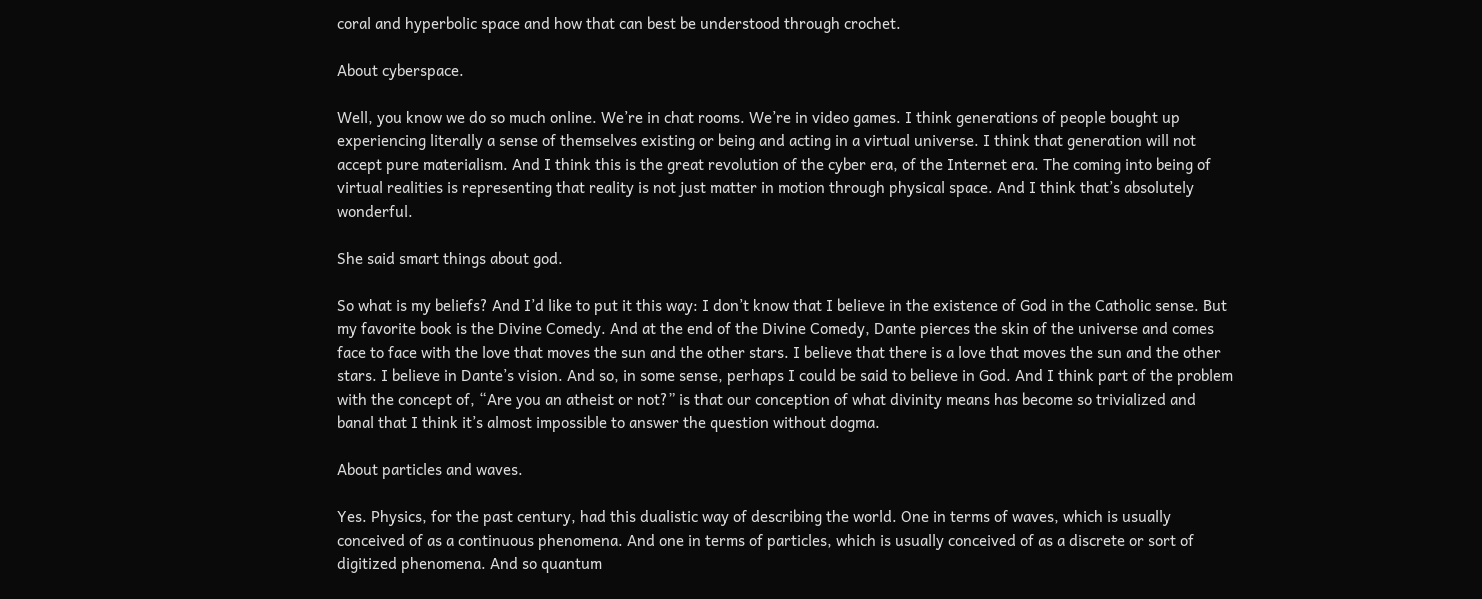coral and hyperbolic space and how that can best be understood through crochet.

About cyberspace.

Well, you know we do so much online. We’re in chat rooms. We’re in video games. I think generations of people bought up experiencing literally a sense of themselves existing or being and acting in a virtual universe. I think that generation will not accept pure materialism. And I think this is the great revolution of the cyber era, of the Internet era. The coming into being of virtual realities is representing that reality is not just matter in motion through physical space. And I think that’s absolutely wonderful.

She said smart things about god.

So what is my beliefs? And I’d like to put it this way: I don’t know that I believe in the existence of God in the Catholic sense. But my favorite book is the Divine Comedy. And at the end of the Divine Comedy, Dante pierces the skin of the universe and comes face to face with the love that moves the sun and the other stars. I believe that there is a love that moves the sun and the other stars. I believe in Dante’s vision. And so, in some sense, perhaps I could be said to believe in God. And I think part of the problem with the concept of, “Are you an atheist or not?” is that our conception of what divinity means has become so trivialized and banal that I think it’s almost impossible to answer the question without dogma.

About particles and waves.

Yes. Physics, for the past century, had this dualistic way of describing the world. One in terms of waves, which is usually conceived of as a continuous phenomena. And one in terms of particles, which is usually conceived of as a discrete or sort of digitized phenomena. And so quantum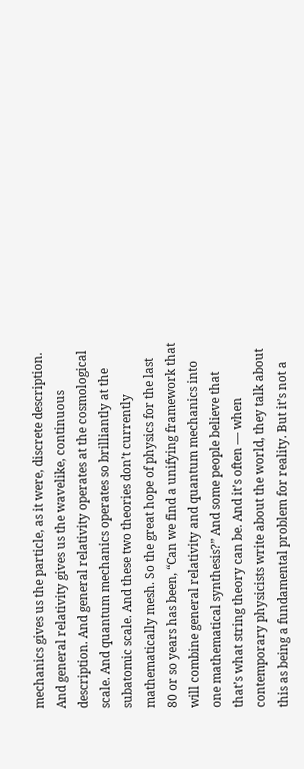mechanics gives us the particle, as it were, discrete description. And general relativity gives us the wavelike, continuous description. And general relativity operates at the cosmological scale. And quantum mechanics operates so brilliantly at the subatomic scale. And these two theories don’t currently mathematically mesh. So the great hope of physics for the last 80 or so years has been, “Can we find a unifying framework that will combine general relativity and quantum mechanics into one mathematical synthesis?” And some people believe that that’s what string theory can be. And it’s often — when contemporary physicists write about the world, they talk about this as being a fundamental problem for reality. But it’s not a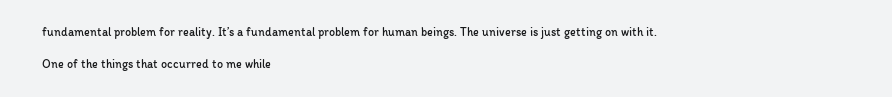fundamental problem for reality. It’s a fundamental problem for human beings. The universe is just getting on with it.

One of the things that occurred to me while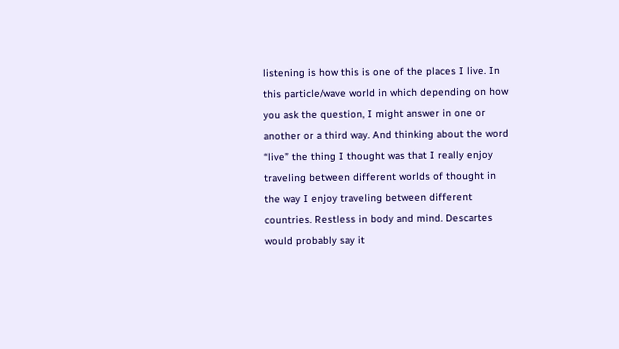listening is how this is one of the places I live. In this particle/wave world in which depending on how you ask the question, I might answer in one or another or a third way. And thinking about the word “live” the thing I thought was that I really enjoy traveling between different worlds of thought in the way I enjoy traveling between different countries. Restless in body and mind. Descartes would probably say it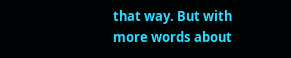that way. But with more words about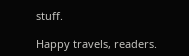stuff.

Happy travels, readers.